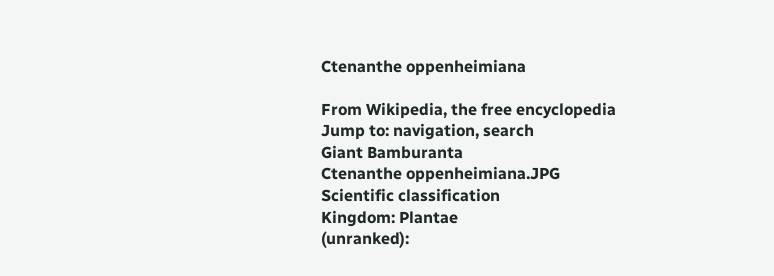Ctenanthe oppenheimiana

From Wikipedia, the free encyclopedia
Jump to: navigation, search
Giant Bamburanta
Ctenanthe oppenheimiana.JPG
Scientific classification
Kingdom: Plantae
(unranked):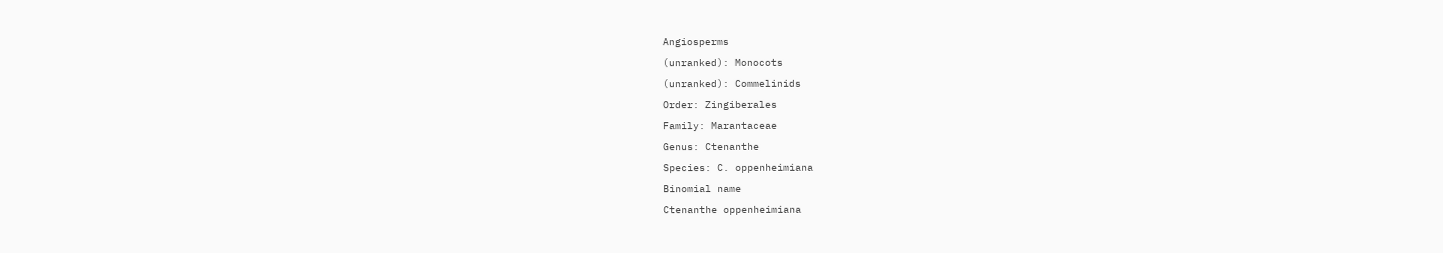Angiosperms
(unranked): Monocots
(unranked): Commelinids
Order: Zingiberales
Family: Marantaceae
Genus: Ctenanthe
Species: C. oppenheimiana
Binomial name
Ctenanthe oppenheimiana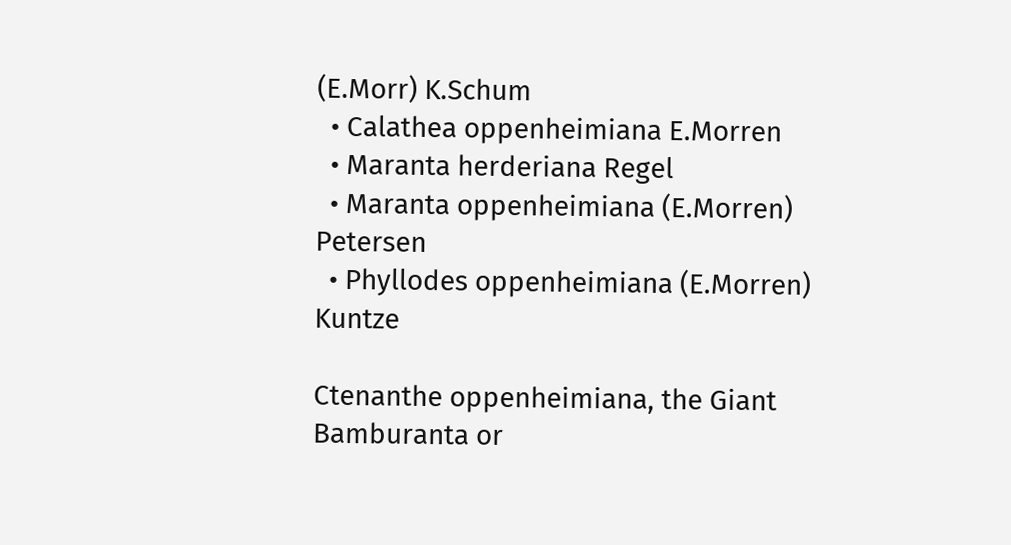(E.Morr) K.Schum
  • Calathea oppenheimiana E.Morren
  • Maranta herderiana Regel
  • Maranta oppenheimiana (E.Morren) Petersen
  • Phyllodes oppenheimiana (E.Morren) Kuntze

Ctenanthe oppenheimiana, the Giant Bamburanta or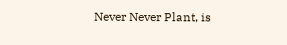Never Never Plant, is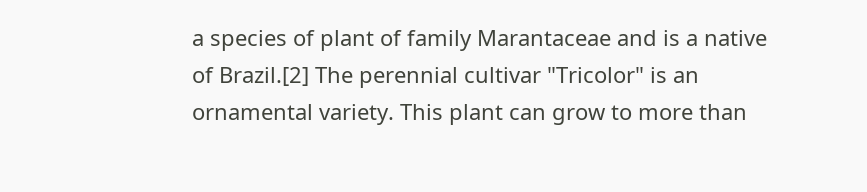a species of plant of family Marantaceae and is a native of Brazil.[2] The perennial cultivar "Tricolor" is an ornamental variety. This plant can grow to more than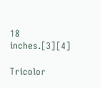18 inches.[3][4]

Tricolor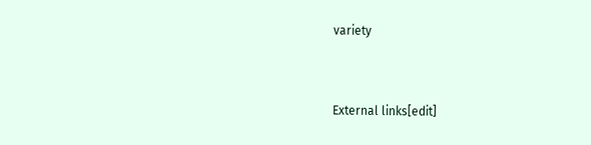variety


External links[edit]